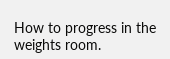How to progress in the weights room.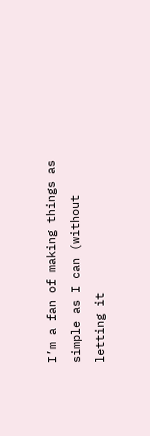I’m a fan of making things as simple as I can (without letting it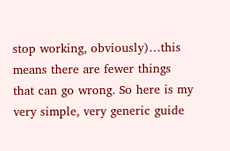stop working, obviously)…this means there are fewer things that can go wrong. So here is my very simple, very generic guide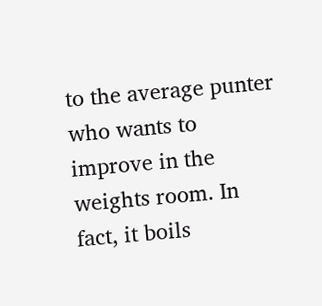to the average punter who wants to improve in the weights room. In fact, it boils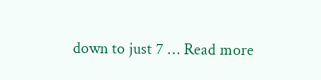down to just 7 … Read more